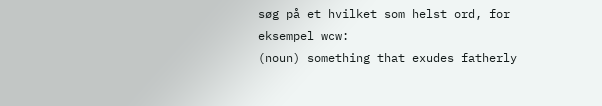søg på et hvilket som helst ord, for eksempel wcw:
(noun) something that exudes fatherly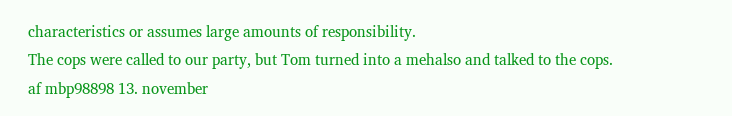characteristics or assumes large amounts of responsibility.
The cops were called to our party, but Tom turned into a mehalso and talked to the cops.
af mbp98898 13. november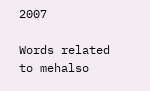2007

Words related to mehalso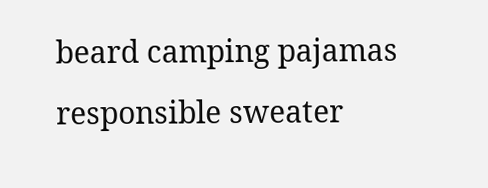beard camping pajamas responsible sweater